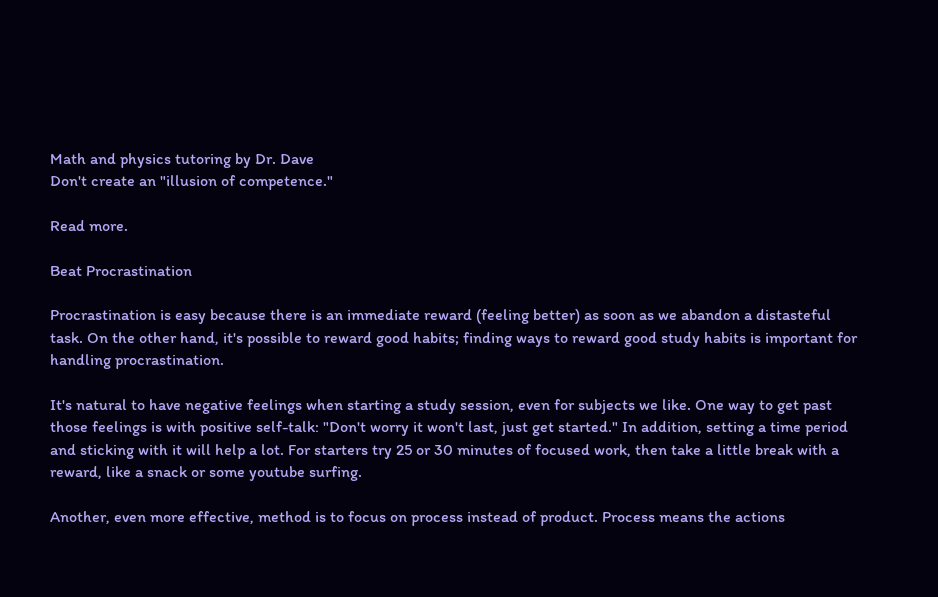Math and physics tutoring by Dr. Dave
Don't create an "illusion of competence."

Read more.

Beat Procrastination

Procrastination is easy because there is an immediate reward (feeling better) as soon as we abandon a distasteful task. On the other hand, it's possible to reward good habits; finding ways to reward good study habits is important for handling procrastination.

It's natural to have negative feelings when starting a study session, even for subjects we like. One way to get past those feelings is with positive self-talk: "Don't worry it won't last, just get started." In addition, setting a time period and sticking with it will help a lot. For starters try 25 or 30 minutes of focused work, then take a little break with a reward, like a snack or some youtube surfing.

Another, even more effective, method is to focus on process instead of product. Process means the actions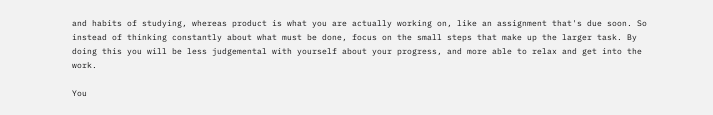and habits of studying, whereas product is what you are actually working on, like an assignment that's due soon. So instead of thinking constantly about what must be done, focus on the small steps that make up the larger task. By doing this you will be less judgemental with yourself about your progress, and more able to relax and get into the work.

You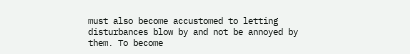must also become accustomed to letting disturbances blow by and not be annoyed by them. To become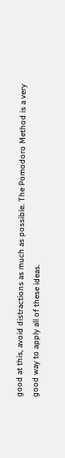good at this, avoid distractions as much as possible. The Pomodoro Method is a very good way to apply all of these ideas.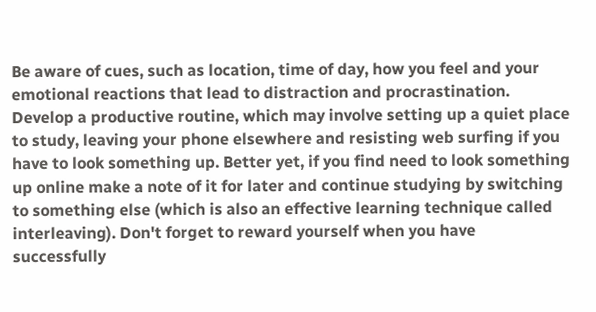Be aware of cues, such as location, time of day, how you feel and your emotional reactions that lead to distraction and procrastination. Develop a productive routine, which may involve setting up a quiet place to study, leaving your phone elsewhere and resisting web surfing if you have to look something up. Better yet, if you find need to look something up online make a note of it for later and continue studying by switching to something else (which is also an effective learning technique called interleaving). Don't forget to reward yourself when you have successfully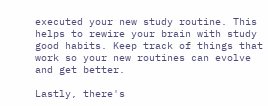executed your new study routine. This helps to rewire your brain with study good habits. Keep track of things that work so your new routines can evolve and get better.

Lastly, there's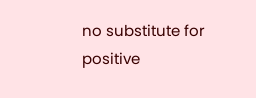no substitute for positive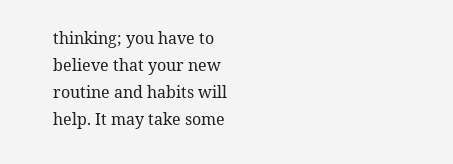thinking; you have to believe that your new routine and habits will help. It may take some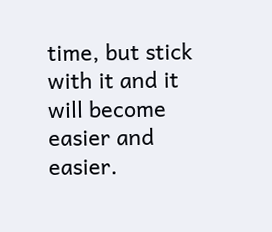time, but stick with it and it will become easier and easier.